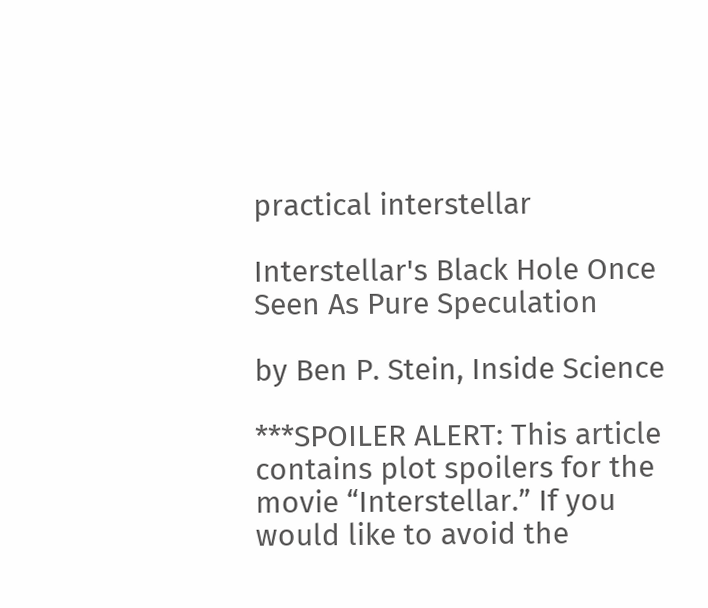practical interstellar

Interstellar's Black Hole Once Seen As Pure Speculation

by Ben P. Stein, Inside Science

***SPOILER ALERT: This article contains plot spoilers for the movie “Interstellar.” If you would like to avoid the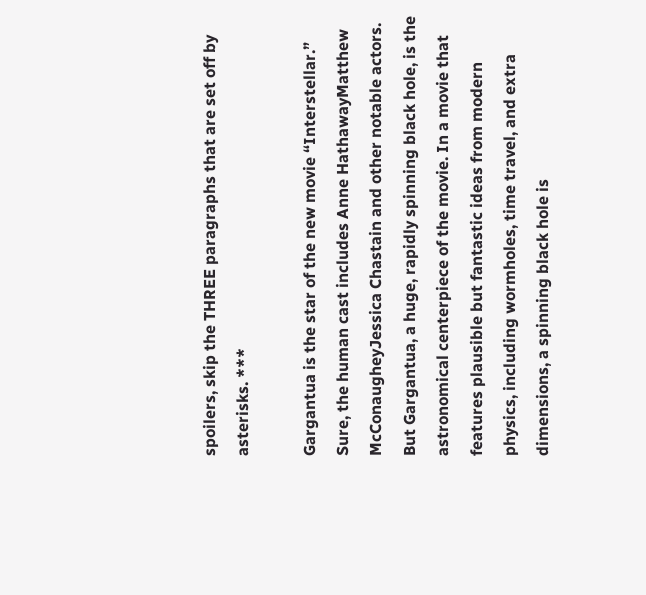spoilers, skip the THREE paragraphs that are set off by asterisks. ***

Gargantua is the star of the new movie “Interstellar.” Sure, the human cast includes Anne HathawayMatthew McConaugheyJessica Chastain and other notable actors. But Gargantua, a huge, rapidly spinning black hole, is the astronomical centerpiece of the movie. In a movie that features plausible but fantastic ideas from modern physics, including wormholes, time travel, and extra dimensions, a spinning black hole is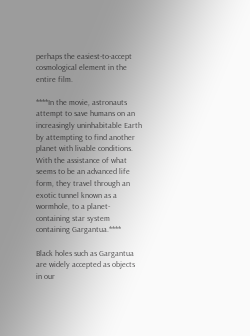perhaps the easiest-to-accept cosmological element in the entire film.

****In the movie, astronauts attempt to save humans on an increasingly uninhabitable Earth by attempting to find another planet with livable conditions. With the assistance of what seems to be an advanced life form, they travel through an exotic tunnel known as a wormhole, to a planet-containing star system containing Gargantua.****

Black holes such as Gargantua are widely accepted as objects in our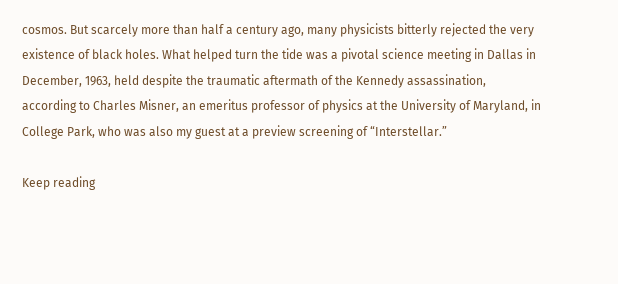cosmos. But scarcely more than half a century ago, many physicists bitterly rejected the very existence of black holes. What helped turn the tide was a pivotal science meeting in Dallas in December, 1963, held despite the traumatic aftermath of the Kennedy assassination, according to Charles Misner, an emeritus professor of physics at the University of Maryland, in College Park, who was also my guest at a preview screening of “Interstellar.”

Keep reading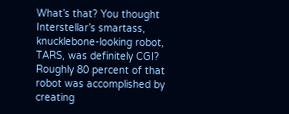What’s that? You thought Interstellar’s smartass, knucklebone-looking robot, TARS, was definitely CGI? Roughly 80 percent of that robot was accomplished by creating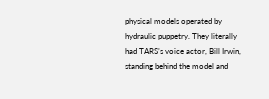physical models operated by hydraulic puppetry. They literally had TARS’s voice actor, Bill Irwin, standing behind the model and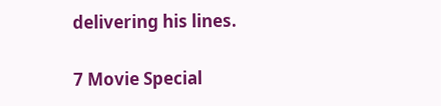delivering his lines.

7 Movie Special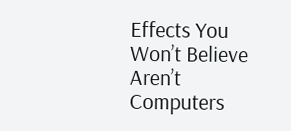Effects You Won’t Believe Aren’t Computers